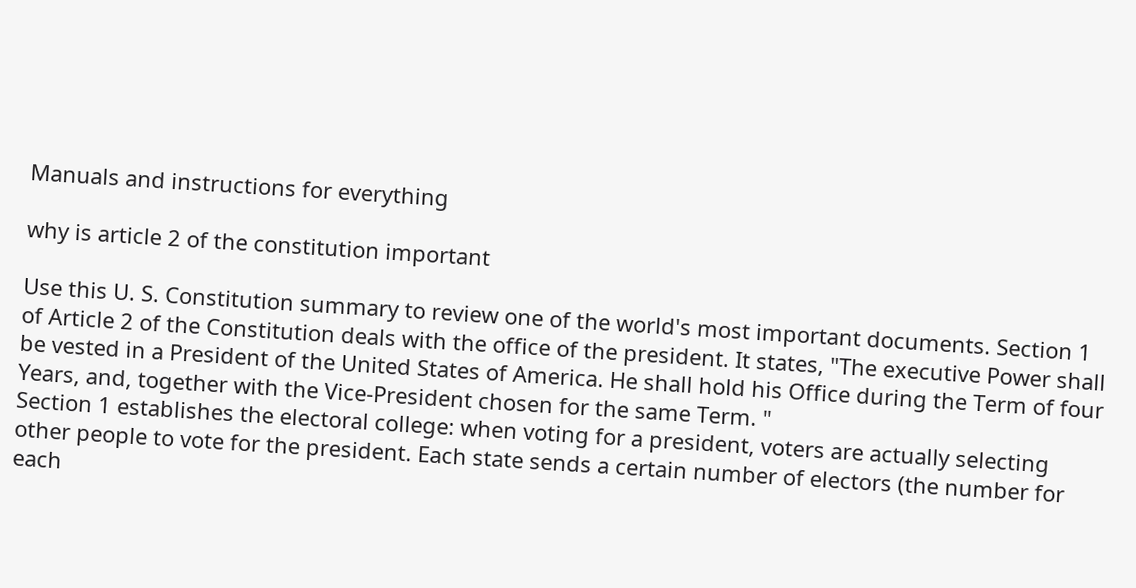Manuals and instructions for everything

why is article 2 of the constitution important

Use this U. S. Constitution summary to review one of the world's most important documents. Section 1 of Article 2 of the Constitution deals with the office of the president. It states, "The executive Power shall be vested in a President of the United States of America. He shall hold his Office during the Term of four Years, and, together with the Vice-President chosen for the same Term. "
Section 1 establishes the electoral college: when voting for a president, voters are actually selecting other people to vote for the president. Each state sends a certain number of electors (the number for each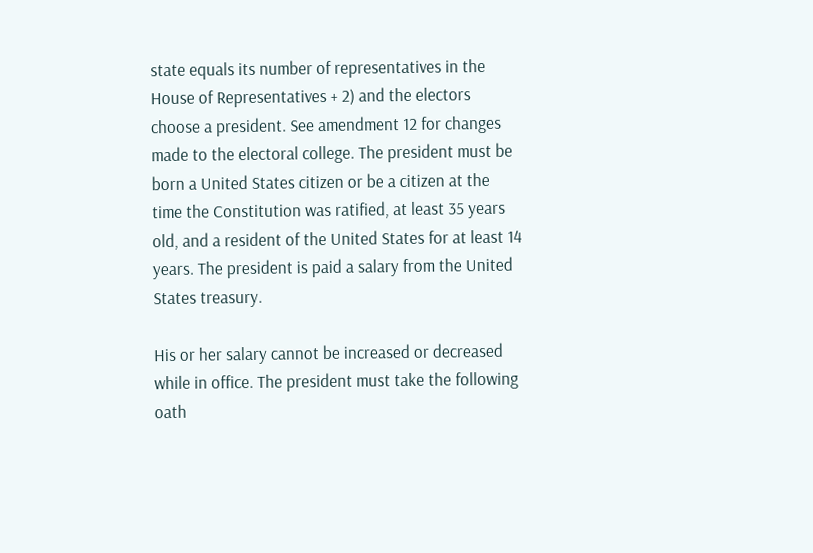state equals its number of representatives in the House of Representatives + 2) and the electors choose a president. See amendment 12 for changes made to the electoral college. The president must be born a United States citizen or be a citizen at the time the Constitution was ratified, at least 35 years old, and a resident of the United States for at least 14 years. The president is paid a salary from the United States treasury.

His or her salary cannot be increased or decreased while in office. The president must take the following oath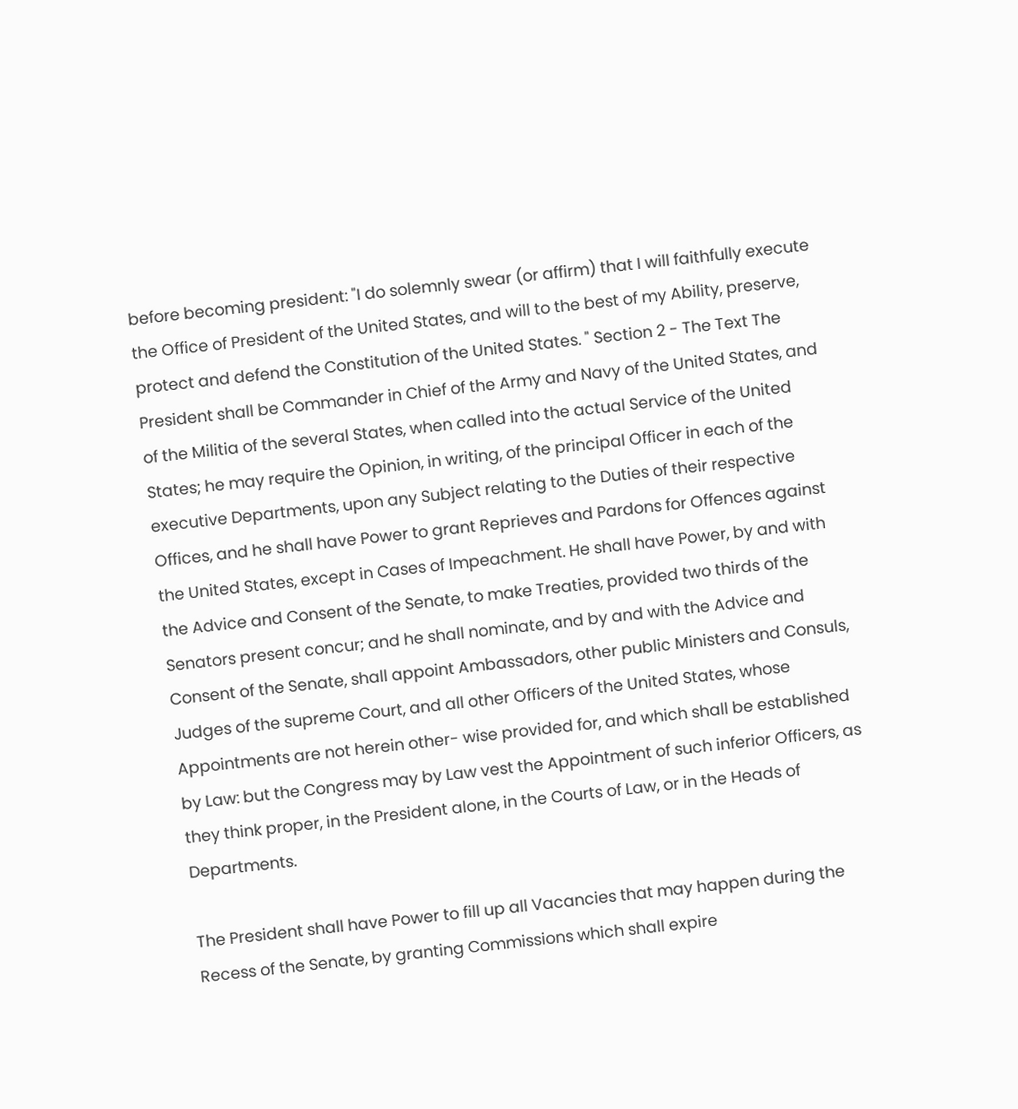before becoming president: "I do solemnly swear (or affirm) that I will faithfully execute the Office of President of the United States, and will to the best of my Ability, preserve, protect and defend the Constitution of the United States. " Section 2 - The Text The President shall be Commander in Chief of the Army and Navy of the United States, and of the Militia of the several States, when called into the actual Service of the United States; he may require the Opinion, in writing, of the principal Officer in each of the executive Departments, upon any Subject relating to the Duties of their respective Offices, and he shall have Power to grant Reprieves and Pardons for Offences against the United States, except in Cases of Impeachment. He shall have Power, by and with the Advice and Consent of the Senate, to make Treaties, provided two thirds of the Senators present concur; and he shall nominate, and by and with the Advice and Consent of the Senate, shall appoint Ambassadors, other public Ministers and Consuls, Judges of the supreme Court, and all other Officers of the United States, whose Appointments are not herein other- wise provided for, and which shall be established by Law: but the Congress may by Law vest the Appointment of such inferior Officers, as they think proper, in the President alone, in the Courts of Law, or in the Heads of Departments.

The President shall have Power to fill up all Vacancies that may happen during the Recess of the Senate, by granting Commissions which shall expire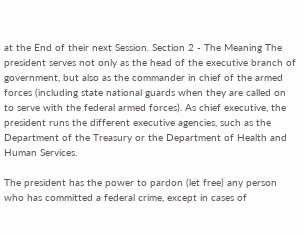at the End of their next Session. Section 2 - The Meaning The president serves not only as the head of the executive branch of government, but also as the commander in chief of the armed forces (including state national guards when they are called on to serve with the federal armed forces). As chief executive, the president runs the different executive agencies, such as the Department of the Treasury or the Department of Health and Human Services.

The president has the power to pardon (let free) any person who has committed a federal crime, except in cases of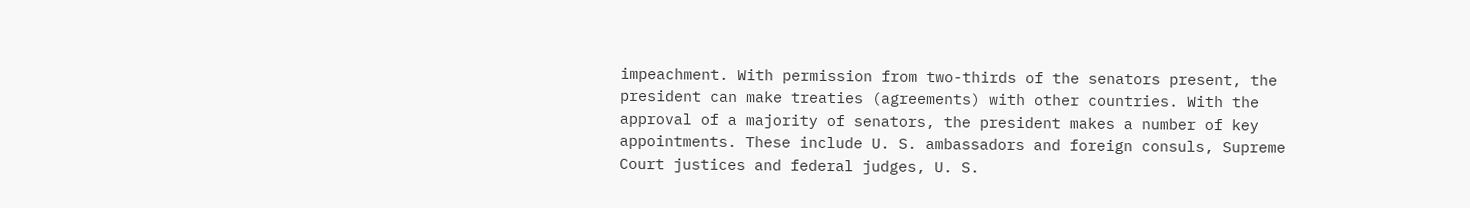impeachment. With permission from two-thirds of the senators present, the president can make treaties (agreements) with other countries. With the approval of a majority of senators, the president makes a number of key appointments. These include U. S. ambassadors and foreign consuls, Supreme Court justices and federal judges, U. S.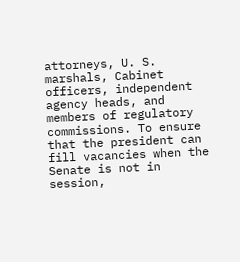attorneys, U. S. marshals, Cabinet officers, independent agency heads, and members of regulatory commissions. To ensure that the president can fill vacancies when the Senate is not in session,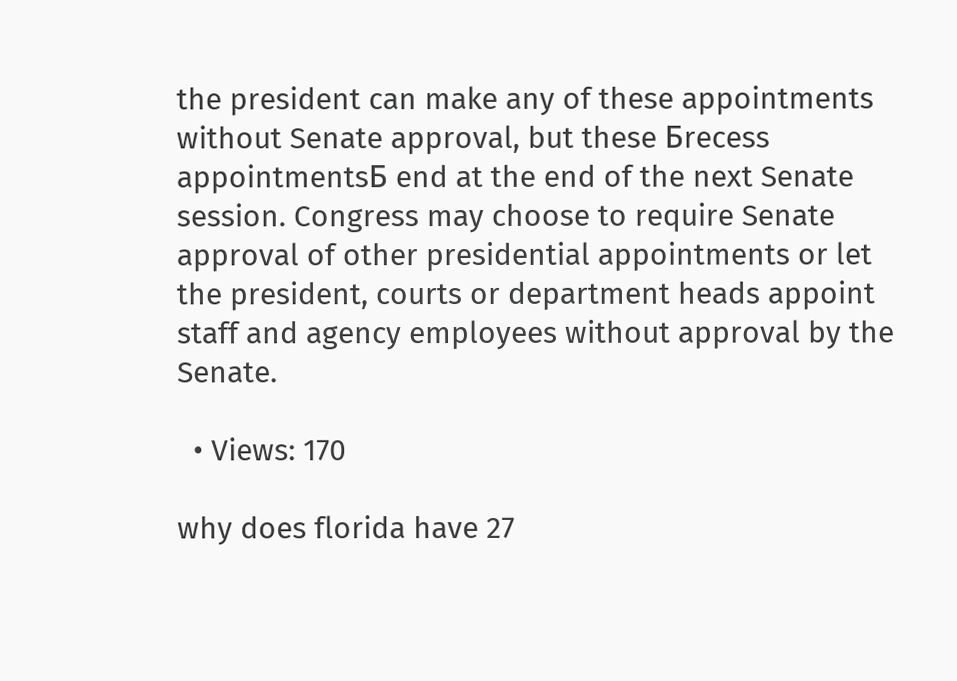the president can make any of these appointments without Senate approval, but these Бrecess appointmentsБ end at the end of the next Senate session. Congress may choose to require Senate approval of other presidential appointments or let the president, courts or department heads appoint staff and agency employees without approval by the Senate.

  • Views: 170

why does florida have 27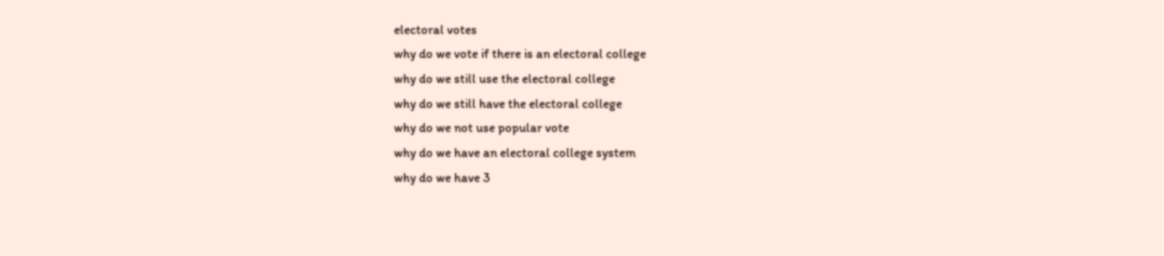electoral votes
why do we vote if there is an electoral college
why do we still use the electoral college
why do we still have the electoral college
why do we not use popular vote
why do we have an electoral college system
why do we have 3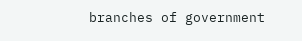branches of government